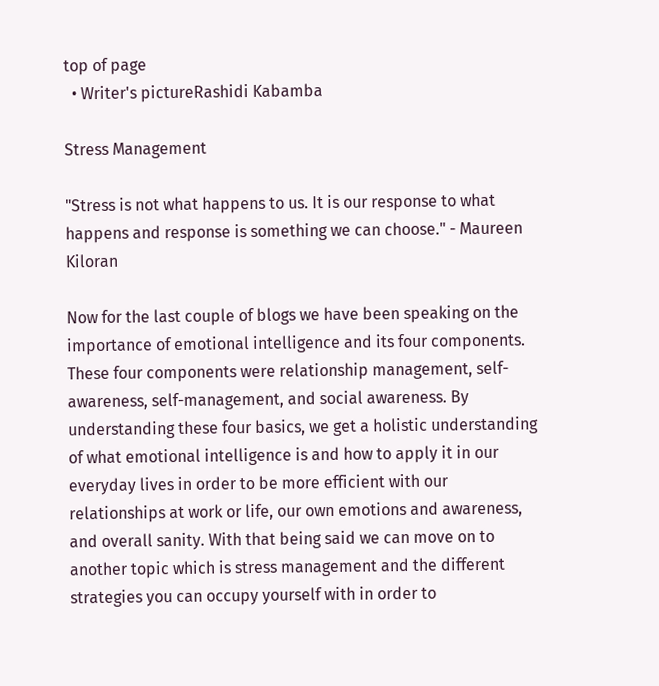top of page
  • Writer's pictureRashidi Kabamba

Stress Management

"Stress is not what happens to us. It is our response to what happens and response is something we can choose." - Maureen Kiloran

Now for the last couple of blogs we have been speaking on the importance of emotional intelligence and its four components. These four components were relationship management, self-awareness, self-management, and social awareness. By understanding these four basics, we get a holistic understanding of what emotional intelligence is and how to apply it in our everyday lives in order to be more efficient with our relationships at work or life, our own emotions and awareness, and overall sanity. With that being said we can move on to another topic which is stress management and the different strategies you can occupy yourself with in order to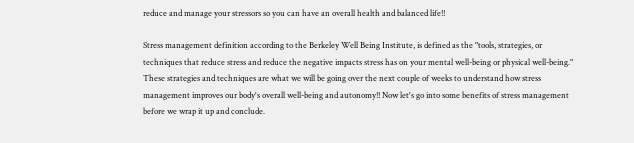reduce and manage your stressors so you can have an overall health and balanced life!!

Stress management definition according to the Berkeley Well Being Institute, is defined as the "tools, strategies, or techniques that reduce stress and reduce the negative impacts stress has on your mental well-being or physical well-being." These strategies and techniques are what we will be going over the next couple of weeks to understand how stress management improves our body's overall well-being and autonomy!! Now let's go into some benefits of stress management before we wrap it up and conclude.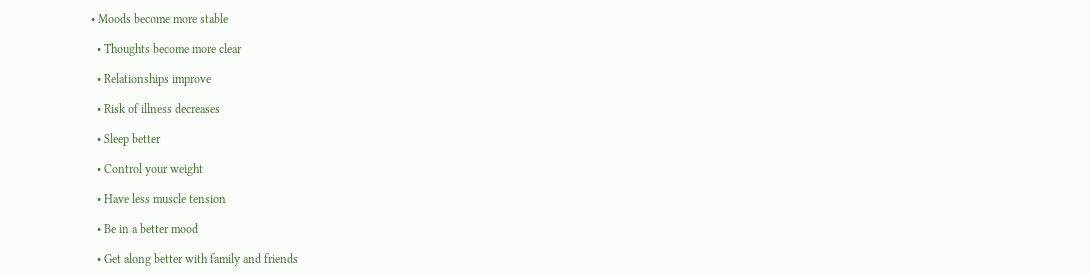• Moods become more stable

  • Thoughts become more clear

  • Relationships improve

  • Risk of illness decreases

  • Sleep better

  • Control your weight

  • Have less muscle tension

  • Be in a better mood

  • Get along better with family and friends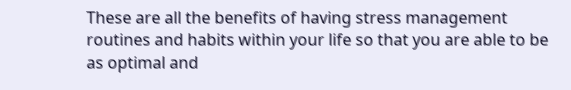These are all the benefits of having stress management routines and habits within your life so that you are able to be as optimal and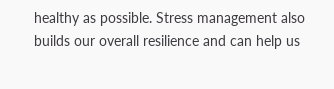healthy as possible. Stress management also builds our overall resilience and can help us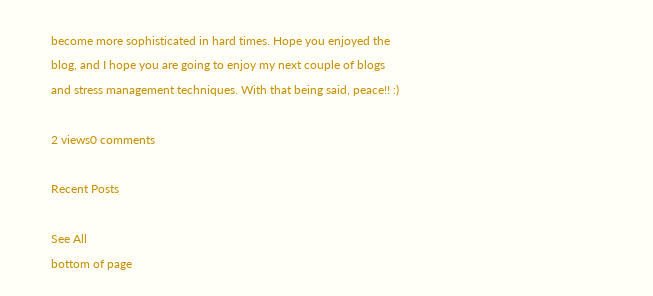become more sophisticated in hard times. Hope you enjoyed the blog, and I hope you are going to enjoy my next couple of blogs and stress management techniques. With that being said, peace!! :)

2 views0 comments

Recent Posts

See All
bottom of page